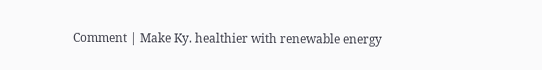Comment | Make Ky. healthier with renewable energy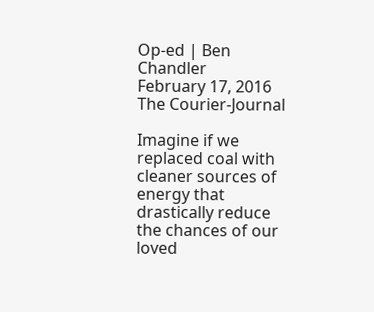Op-ed | Ben Chandler
February 17, 2016
The Courier-Journal

Imagine if we replaced coal with cleaner sources of energy that drastically reduce the chances of our loved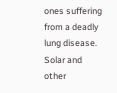ones suffering from a deadly lung disease. Solar and other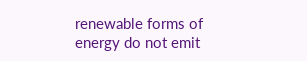renewable forms of energy do not emit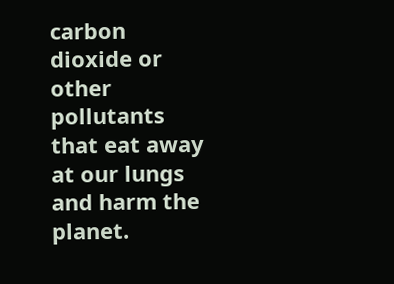carbon dioxide or other pollutants that eat away at our lungs and harm the planet.